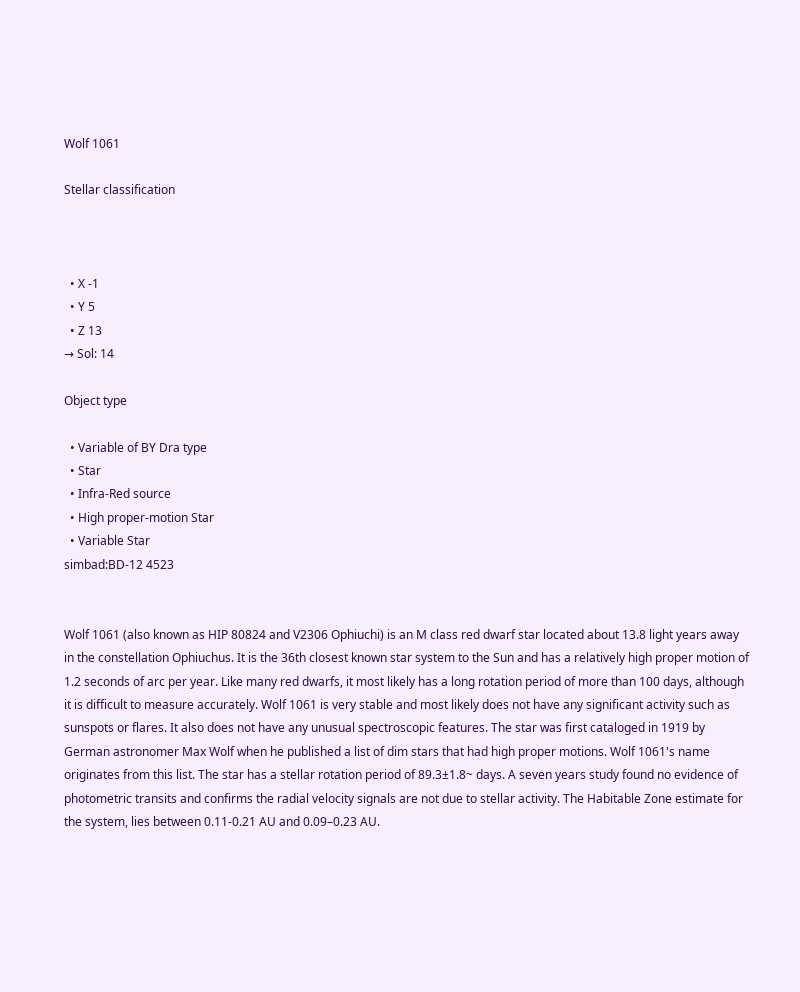Wolf 1061

Stellar classification



  • X -1
  • Y 5
  • Z 13
→ Sol: 14

Object type

  • Variable of BY Dra type
  • Star
  • Infra-Red source
  • High proper-motion Star
  • Variable Star
simbad:BD-12 4523


Wolf 1061 (also known as HIP 80824 and V2306 Ophiuchi) is an M class red dwarf star located about 13.8 light years away in the constellation Ophiuchus. It is the 36th closest known star system to the Sun and has a relatively high proper motion of 1.2 seconds of arc per year. Like many red dwarfs, it most likely has a long rotation period of more than 100 days, although it is difficult to measure accurately. Wolf 1061 is very stable and most likely does not have any significant activity such as sunspots or flares. It also does not have any unusual spectroscopic features. The star was first cataloged in 1919 by German astronomer Max Wolf when he published a list of dim stars that had high proper motions. Wolf 1061's name originates from this list. The star has a stellar rotation period of 89.3±1.8~ days. A seven years study found no evidence of photometric transits and confirms the radial velocity signals are not due to stellar activity. The Habitable Zone estimate for the system, lies between 0.11-0.21 AU and 0.09–0.23 AU.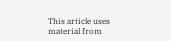This article uses material from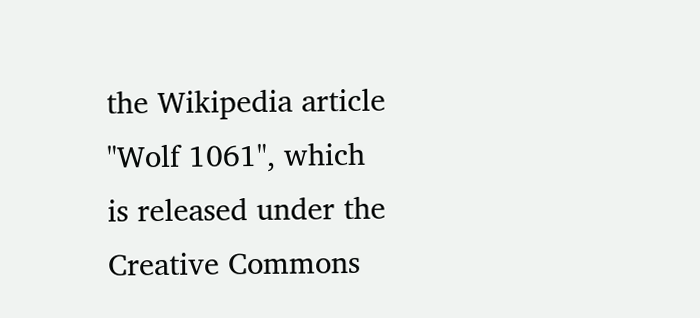the Wikipedia article "Wolf 1061", which is released under the Creative Commons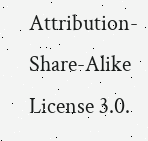Attribution-Share-Alike License 3.0.